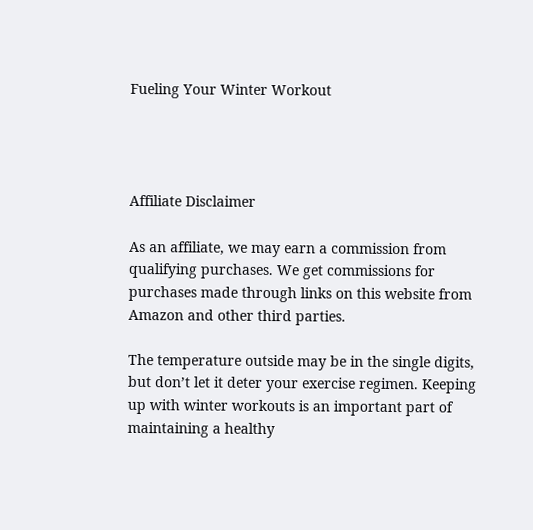Fueling Your Winter Workout




Affiliate Disclaimer

As an affiliate, we may earn a commission from qualifying purchases. We get commissions for purchases made through links on this website from Amazon and other third parties.

The temperature outside may be in the single digits, but don’t let it deter your exercise regimen. Keeping up with winter workouts is an important part of maintaining a healthy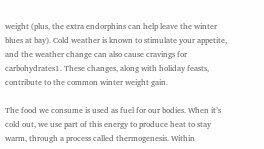weight (plus, the extra endorphins can help leave the winter blues at bay). Cold weather is known to stimulate your appetite, and the weather change can also cause cravings for carbohydrates1. These changes, along with holiday feasts, contribute to the common winter weight gain.

The food we consume is used as fuel for our bodies. When it’s cold out, we use part of this energy to produce heat to stay warm, through a process called thermogenesis. Within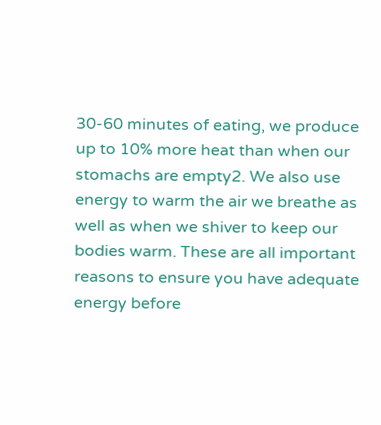30-60 minutes of eating, we produce up to 10% more heat than when our stomachs are empty2. We also use energy to warm the air we breathe as well as when we shiver to keep our bodies warm. These are all important reasons to ensure you have adequate energy before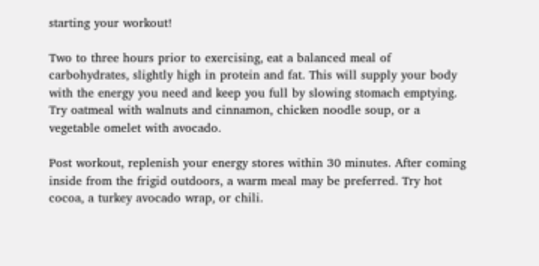starting your workout!

Two to three hours prior to exercising, eat a balanced meal of carbohydrates, slightly high in protein and fat. This will supply your body with the energy you need and keep you full by slowing stomach emptying. Try oatmeal with walnuts and cinnamon, chicken noodle soup, or a vegetable omelet with avocado.

Post workout, replenish your energy stores within 30 minutes. After coming inside from the frigid outdoors, a warm meal may be preferred. Try hot cocoa, a turkey avocado wrap, or chili.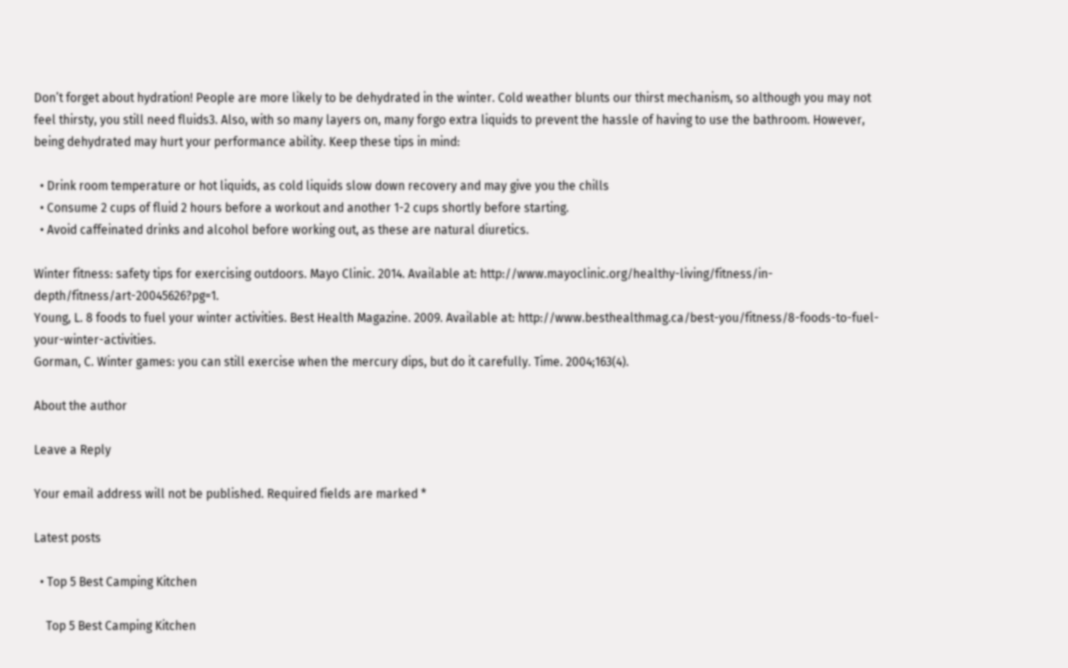Don’t forget about hydration! People are more likely to be dehydrated in the winter. Cold weather blunts our thirst mechanism, so although you may not feel thirsty, you still need fluids3. Also, with so many layers on, many forgo extra liquids to prevent the hassle of having to use the bathroom. However, being dehydrated may hurt your performance ability. Keep these tips in mind:

  • Drink room temperature or hot liquids, as cold liquids slow down recovery and may give you the chills
  • Consume 2 cups of fluid 2 hours before a workout and another 1-2 cups shortly before starting.
  • Avoid caffeinated drinks and alcohol before working out, as these are natural diuretics.

Winter fitness: safety tips for exercising outdoors. Mayo Clinic. 2014. Available at: http://www.mayoclinic.org/healthy-living/fitness/in-depth/fitness/art-20045626?pg=1.
Young, L. 8 foods to fuel your winter activities. Best Health Magazine. 2009. Available at: http://www.besthealthmag.ca/best-you/fitness/8-foods-to-fuel-your-winter-activities.
Gorman, C. Winter games: you can still exercise when the mercury dips, but do it carefully. Time. 2004;163(4).

About the author

Leave a Reply

Your email address will not be published. Required fields are marked *

Latest posts

  • Top 5 Best Camping Kitchen

    Top 5 Best Camping Kitchen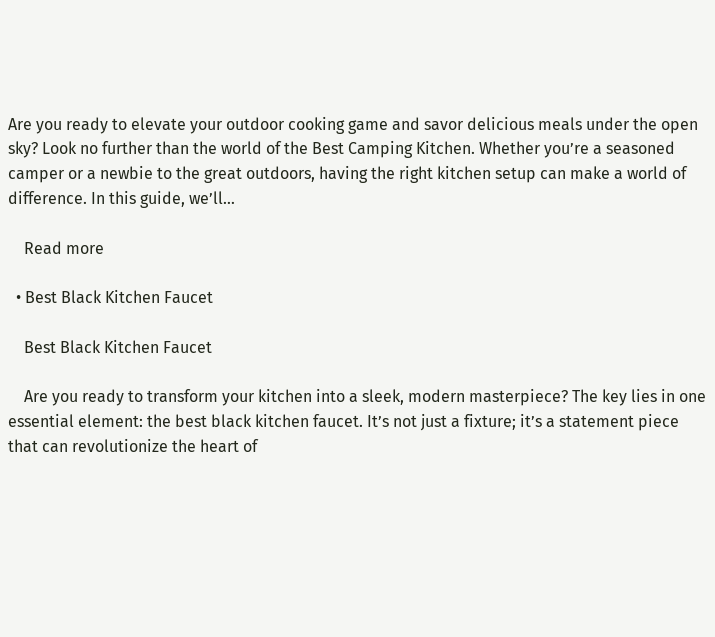Are you ready to elevate your outdoor cooking game and savor delicious meals under the open sky? Look no further than the world of the Best Camping Kitchen. Whether you’re a seasoned camper or a newbie to the great outdoors, having the right kitchen setup can make a world of difference. In this guide, we’ll…

    Read more

  • Best Black Kitchen Faucet

    Best Black Kitchen Faucet

    Are you ready to transform your kitchen into a sleek, modern masterpiece? The key lies in one essential element: the best black kitchen faucet. It’s not just a fixture; it’s a statement piece that can revolutionize the heart of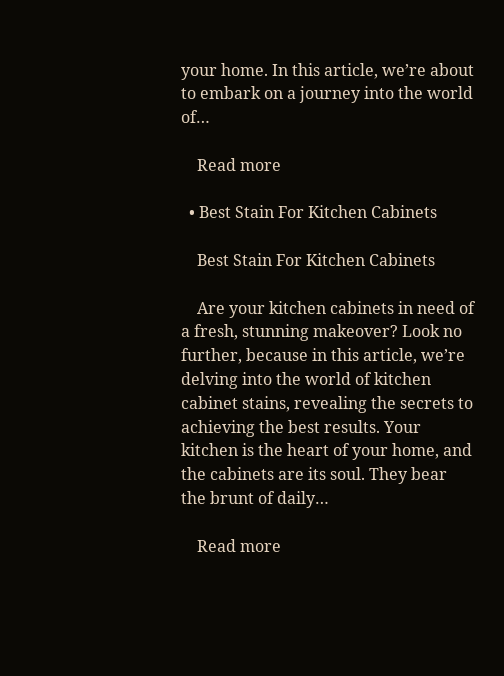your home. In this article, we’re about to embark on a journey into the world of…

    Read more

  • Best Stain For Kitchen Cabinets

    Best Stain For Kitchen Cabinets

    Are your kitchen cabinets in need of a fresh, stunning makeover? Look no further, because in this article, we’re delving into the world of kitchen cabinet stains, revealing the secrets to achieving the best results. Your kitchen is the heart of your home, and the cabinets are its soul. They bear the brunt of daily…

    Read more